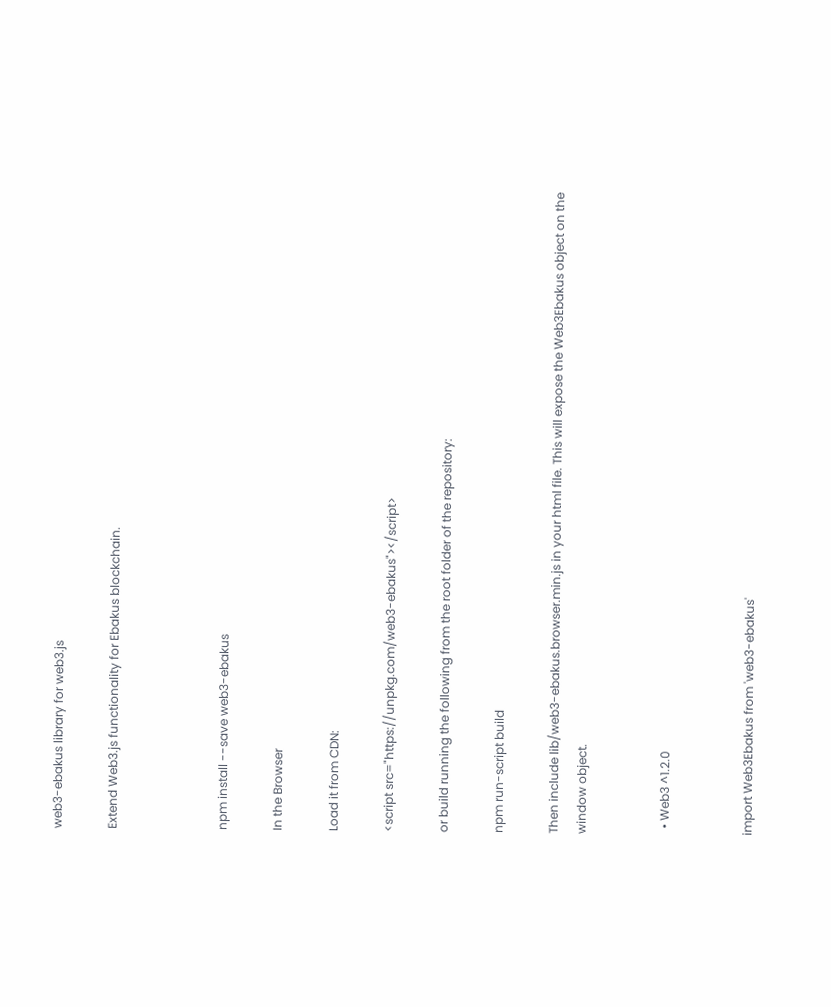web3-ebakus library for web3.js

Extend Web3.js functionality for Ebakus blockchain.



npm install --save web3-ebakus

In the Browser

Load it from CDN:

<script src="https://unpkg.com/web3-ebakus"></script>

or build running the following from the root folder of the repository:

npm run-script build

Then include lib/web3-ebakus.browser.min.js in your html file. This will expose the Web3Ebakus object on the window object.


  • Web3 ^1.2.0


import Web3Ebakus from 'web3-ebakus'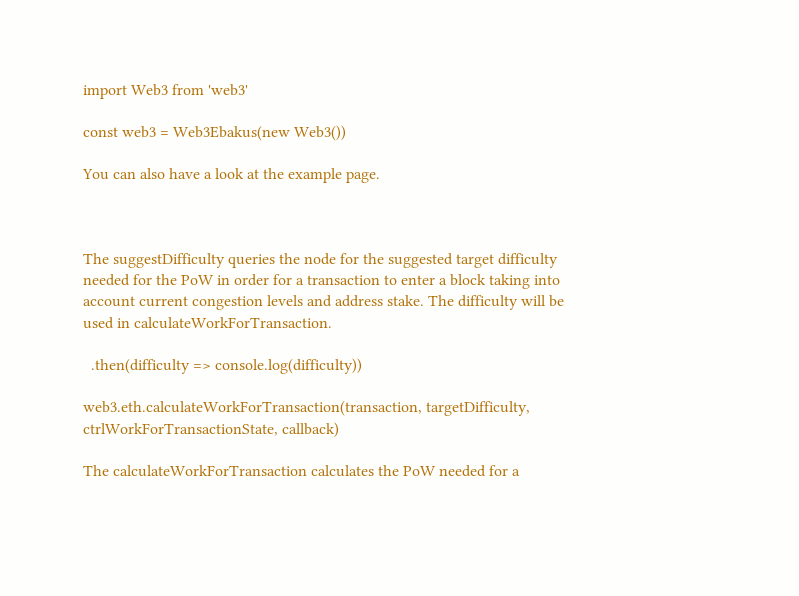import Web3 from 'web3'

const web3 = Web3Ebakus(new Web3())

You can also have a look at the example page.



The suggestDifficulty queries the node for the suggested target difficulty needed for the PoW in order for a transaction to enter a block taking into account current congestion levels and address stake. The difficulty will be used in calculateWorkForTransaction.

  .then(difficulty => console.log(difficulty))

web3.eth.calculateWorkForTransaction(transaction, targetDifficulty, ctrlWorkForTransactionState, callback)

The calculateWorkForTransaction calculates the PoW needed for a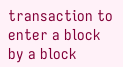transaction to enter a block by a block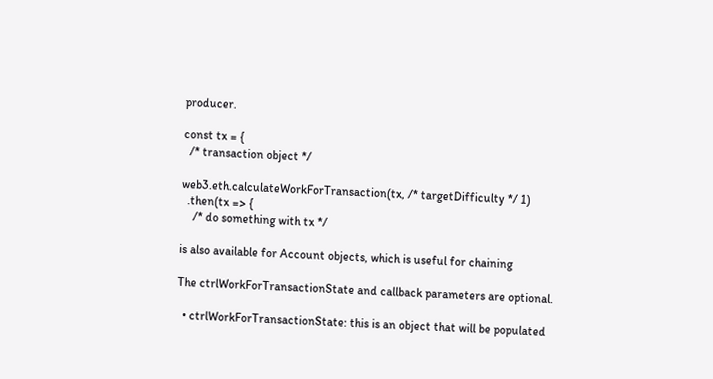producer.

const tx = {
  /* transaction object */

web3.eth.calculateWorkForTransaction(tx, /* targetDifficulty */ 1)
  .then(tx => {
    /* do something with tx */

is also available for Account objects, which is useful for chaining

The ctrlWorkForTransactionState and callback parameters are optional.

  • ctrlWorkForTransactionState: this is an object that will be populated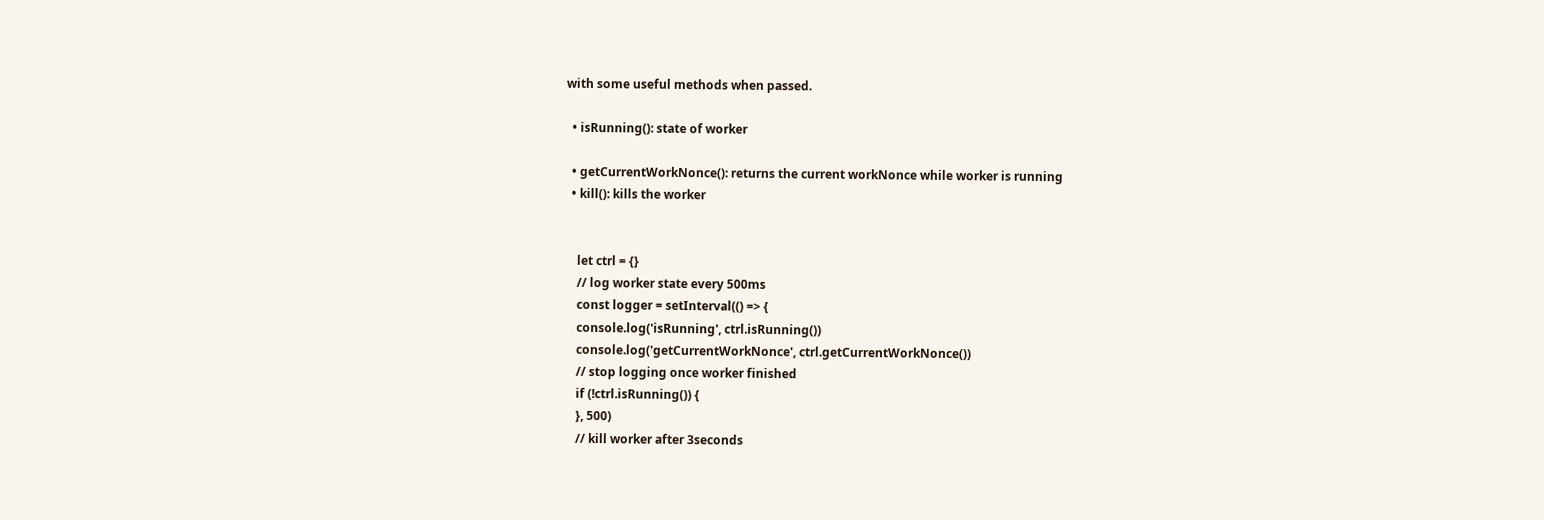with some useful methods when passed.

  • isRunning(): state of worker

  • getCurrentWorkNonce(): returns the current workNonce while worker is running
  • kill(): kills the worker


    let ctrl = {}
    // log worker state every 500ms
    const logger = setInterval(() => {
    console.log('isRunning', ctrl.isRunning())
    console.log('getCurrentWorkNonce', ctrl.getCurrentWorkNonce())
    // stop logging once worker finished
    if (!ctrl.isRunning()) {
    }, 500)
    // kill worker after 3seconds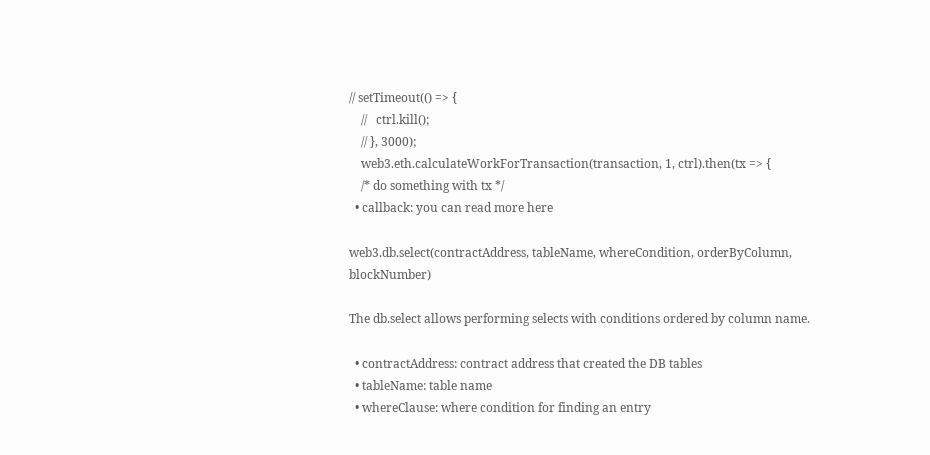// setTimeout(() => {
    //   ctrl.kill();
    // }, 3000);
    web3.eth.calculateWorkForTransaction(transaction, 1, ctrl).then(tx => {
    /* do something with tx */
  • callback: you can read more here

web3.db.select(contractAddress, tableName, whereCondition, orderByColumn, blockNumber)

The db.select allows performing selects with conditions ordered by column name.

  • contractAddress: contract address that created the DB tables
  • tableName: table name
  • whereClause: where condition for finding an entry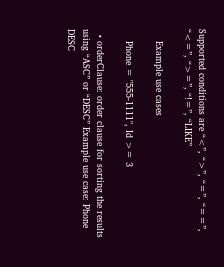Supported conditions are “<”, “>”, “=”, “==”, “<=”, “>=”, “!=”, “LIKE”

    Example use cases

    Phone = "555-1111", Id >= 3

  • orderClause: order clause for sorting the results using “ASC” or “DESC” Example use case: Phone DESC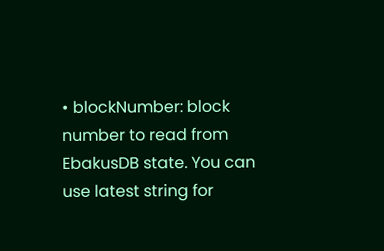• blockNumber: block number to read from EbakusDB state. You can use latest string for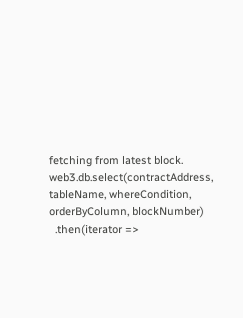fetching from latest block.
web3.db.select(contractAddress, tableName, whereCondition, orderByColumn, blockNumber)
  .then(iterator =>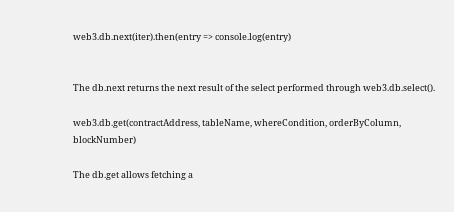web3.db.next(iter).then(entry => console.log(entry)


The db.next returns the next result of the select performed through web3.db.select().

web3.db.get(contractAddress, tableName, whereCondition, orderByColumn, blockNumber)

The db.get allows fetching a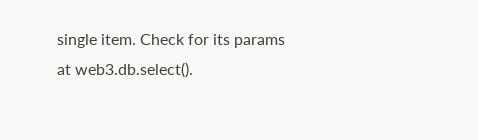single item. Check for its params at web3.db.select().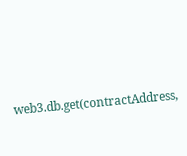web3.db.get(contractAddress,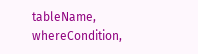tableName, whereCondition,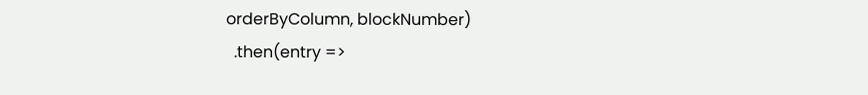orderByColumn, blockNumber)
  .then(entry =>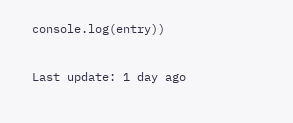console.log(entry))

Last update: 1 day ago